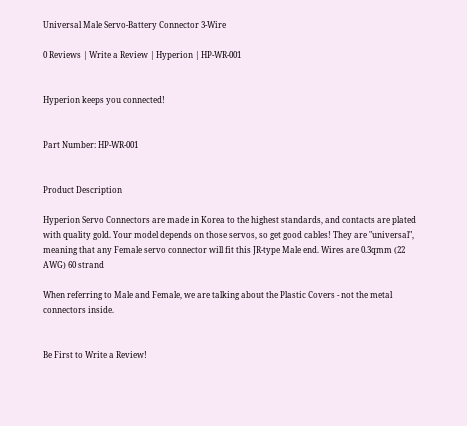Universal Male Servo-Battery Connector 3-Wire

0 Reviews | Write a Review | Hyperion | HP-WR-001


Hyperion keeps you connected!


Part Number: HP-WR-001


Product Description

Hyperion Servo Connectors are made in Korea to the highest standards, and contacts are plated with quality gold. Your model depends on those servos, so get good cables! They are "universal", meaning that any Female servo connector will fit this JR-type Male end. Wires are 0.3qmm (22 AWG) 60 strand

When referring to Male and Female, we are talking about the Plastic Covers - not the metal connectors inside.


Be First to Write a Review!